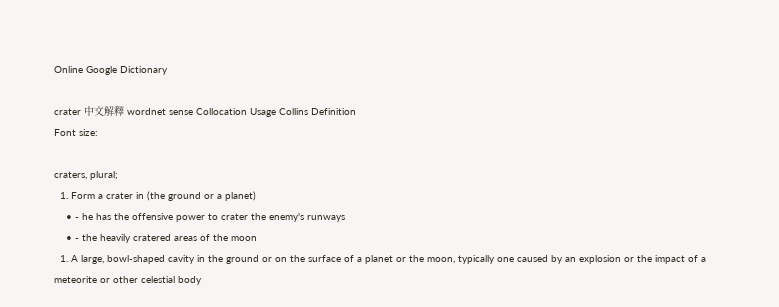Online Google Dictionary

crater 中文解釋 wordnet sense Collocation Usage Collins Definition
Font size:

craters, plural;
  1. Form a crater in (the ground or a planet)
    • - he has the offensive power to crater the enemy's runways
    • - the heavily cratered areas of the moon
  1. A large, bowl-shaped cavity in the ground or on the surface of a planet or the moon, typically one caused by an explosion or the impact of a meteorite or other celestial body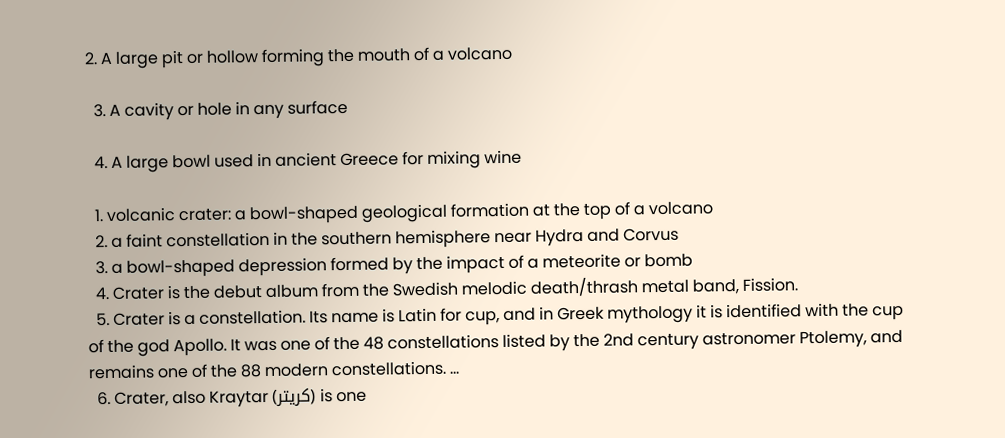2. A large pit or hollow forming the mouth of a volcano

  3. A cavity or hole in any surface

  4. A large bowl used in ancient Greece for mixing wine

  1. volcanic crater: a bowl-shaped geological formation at the top of a volcano
  2. a faint constellation in the southern hemisphere near Hydra and Corvus
  3. a bowl-shaped depression formed by the impact of a meteorite or bomb
  4. Crater is the debut album from the Swedish melodic death/thrash metal band, Fission.
  5. Crater is a constellation. Its name is Latin for cup, and in Greek mythology it is identified with the cup of the god Apollo. It was one of the 48 constellations listed by the 2nd century astronomer Ptolemy, and remains one of the 88 modern constellations. ...
  6. Crater, also Kraytar (كريتر) is one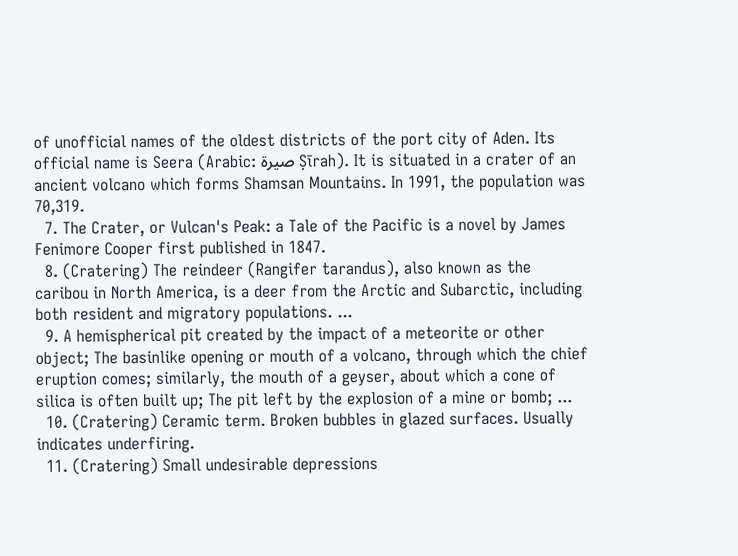of unofficial names of the oldest districts of the port city of Aden. Its official name is Seera (Arabic: صيرة Ṣīrah). It is situated in a crater of an ancient volcano which forms Shamsan Mountains. In 1991, the population was 70,319.
  7. The Crater, or Vulcan's Peak: a Tale of the Pacific is a novel by James Fenimore Cooper first published in 1847.
  8. (Cratering) The reindeer (Rangifer tarandus), also known as the caribou in North America, is a deer from the Arctic and Subarctic, including both resident and migratory populations. ...
  9. A hemispherical pit created by the impact of a meteorite or other object; The basinlike opening or mouth of a volcano, through which the chief eruption comes; similarly, the mouth of a geyser, about which a cone of silica is often built up; The pit left by the explosion of a mine or bomb; ...
  10. (Cratering) Ceramic term. Broken bubbles in glazed surfaces. Usually indicates underfiring.
  11. (Cratering) Small undesirable depressions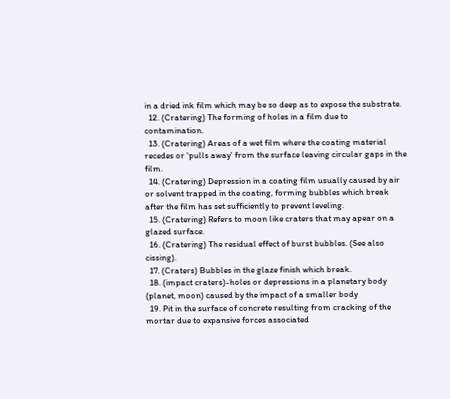in a dried ink film which may be so deep as to expose the substrate.
  12. (Cratering) The forming of holes in a film due to contamination.
  13. (Cratering) Areas of a wet film where the coating material recedes or 'pulls away' from the surface leaving circular gaps in the film.
  14. (Cratering) Depression in a coating film usually caused by air or solvent trapped in the coating, forming bubbles which break after the film has set sufficiently to prevent leveling.
  15. (Cratering) Refers to moon like craters that may apear on a glazed surface.
  16. (Cratering) The residual effect of burst bubbles. (See also cissing).
  17. (Craters) Bubbles in the glaze finish which break.
  18. (impact craters)-holes or depressions in a planetary body (planet, moon) caused by the impact of a smaller body
  19. Pit in the surface of concrete resulting from cracking of the mortar due to expansive forces associated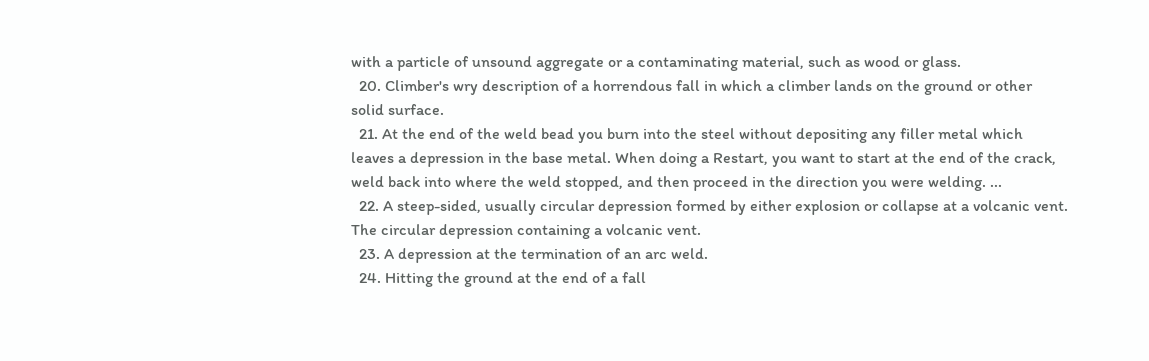with a particle of unsound aggregate or a contaminating material, such as wood or glass.
  20. Climber's wry description of a horrendous fall in which a climber lands on the ground or other solid surface.
  21. At the end of the weld bead you burn into the steel without depositing any filler metal which leaves a depression in the base metal. When doing a Restart, you want to start at the end of the crack, weld back into where the weld stopped, and then proceed in the direction you were welding. ...
  22. A steep-sided, usually circular depression formed by either explosion or collapse at a volcanic vent. The circular depression containing a volcanic vent.
  23. A depression at the termination of an arc weld.
  24. Hitting the ground at the end of a fall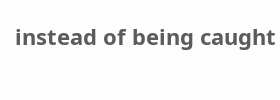instead of being caught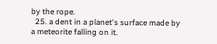by the rope.
  25. a dent in a planet's surface made by a meteorite falling on it.